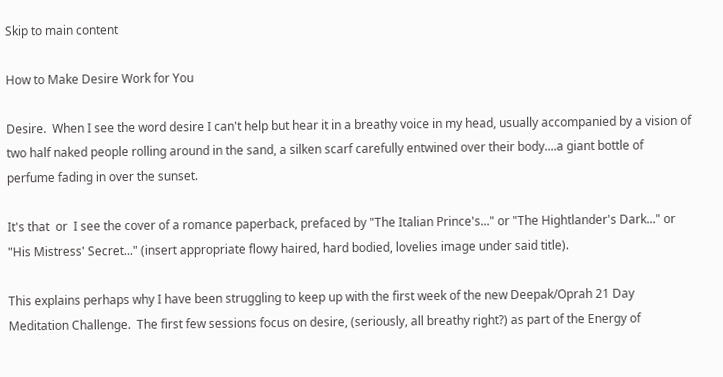Skip to main content

How to Make Desire Work for You

Desire.  When I see the word desire I can't help but hear it in a breathy voice in my head, usually accompanied by a vision of two half naked people rolling around in the sand, a silken scarf carefully entwined over their body....a giant bottle of perfume fading in over the sunset.

It's that  or  I see the cover of a romance paperback, prefaced by "The Italian Prince's..." or "The Hightlander's Dark..." or "His Mistress' Secret..." (insert appropriate flowy haired, hard bodied, lovelies image under said title).

This explains perhaps why I have been struggling to keep up with the first week of the new Deepak/Oprah 21 Day Meditation Challenge.  The first few sessions focus on desire, (seriously, all breathy right?) as part of the Energy of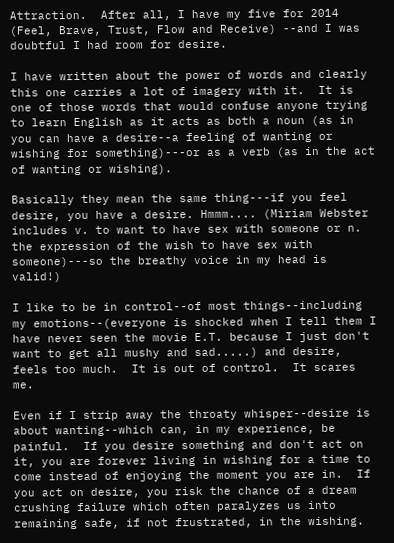Attraction.  After all, I have my five for 2014 (Feel, Brave, Trust, Flow and Receive) --and I was doubtful I had room for desire.

I have written about the power of words and clearly this one carries a lot of imagery with it.  It is one of those words that would confuse anyone trying to learn English as it acts as both a noun (as in you can have a desire--a feeling of wanting or wishing for something)---or as a verb (as in the act of wanting or wishing).

Basically they mean the same thing---if you feel desire, you have a desire. Hmmm.... (Miriam Webster includes v. to want to have sex with someone or n. the expression of the wish to have sex with someone)---so the breathy voice in my head is valid!)

I like to be in control--of most things--including my emotions--(everyone is shocked when I tell them I have never seen the movie E.T. because I just don't want to get all mushy and sad.....) and desire, feels too much.  It is out of control.  It scares me.

Even if I strip away the throaty whisper--desire is about wanting--which can, in my experience, be painful.  If you desire something and don't act on it, you are forever living in wishing for a time to come instead of enjoying the moment you are in.  If you act on desire, you risk the chance of a dream crushing failure which often paralyzes us into remaining safe, if not frustrated, in the wishing.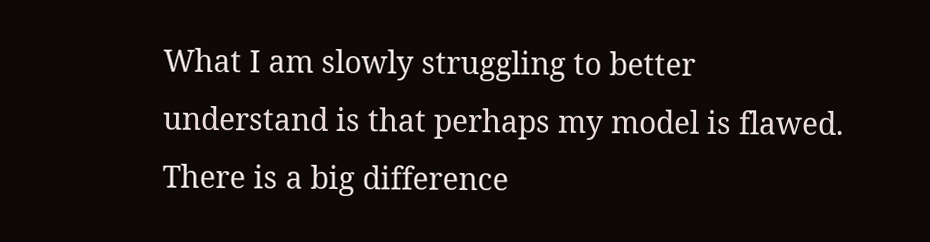What I am slowly struggling to better understand is that perhaps my model is flawed.  There is a big difference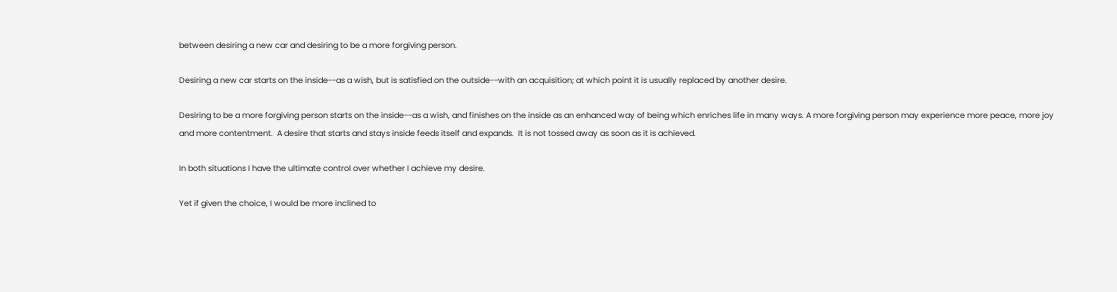between desiring a new car and desiring to be a more forgiving person.

Desiring a new car starts on the inside--as a wish, but is satisfied on the outside--with an acquisition; at which point it is usually replaced by another desire.

Desiring to be a more forgiving person starts on the inside--as a wish, and finishes on the inside as an enhanced way of being which enriches life in many ways. A more forgiving person may experience more peace, more joy and more contentment.  A desire that starts and stays inside feeds itself and expands.  It is not tossed away as soon as it is achieved.

In both situations I have the ultimate control over whether I achieve my desire.

Yet if given the choice, I would be more inclined to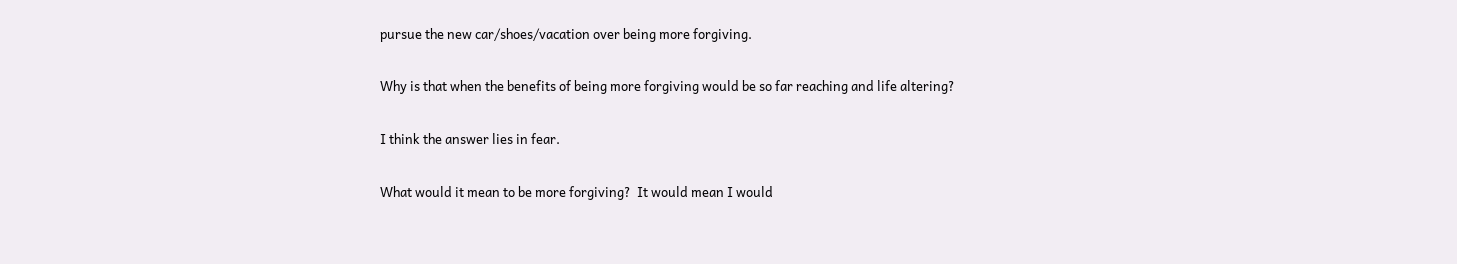pursue the new car/shoes/vacation over being more forgiving.

Why is that when the benefits of being more forgiving would be so far reaching and life altering?

I think the answer lies in fear.

What would it mean to be more forgiving?  It would mean I would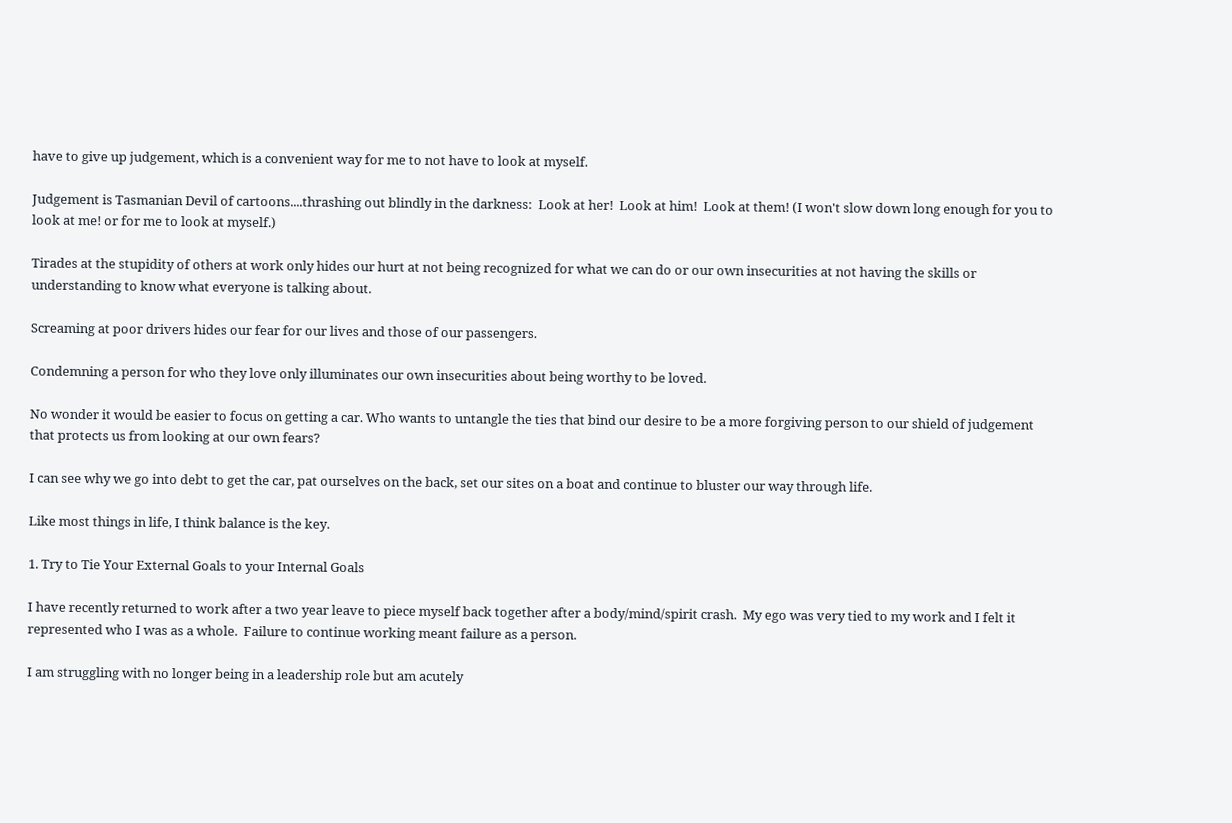have to give up judgement, which is a convenient way for me to not have to look at myself.

Judgement is Tasmanian Devil of cartoons....thrashing out blindly in the darkness:  Look at her!  Look at him!  Look at them! (I won't slow down long enough for you to look at me! or for me to look at myself.)

Tirades at the stupidity of others at work only hides our hurt at not being recognized for what we can do or our own insecurities at not having the skills or understanding to know what everyone is talking about.

Screaming at poor drivers hides our fear for our lives and those of our passengers.

Condemning a person for who they love only illuminates our own insecurities about being worthy to be loved.

No wonder it would be easier to focus on getting a car. Who wants to untangle the ties that bind our desire to be a more forgiving person to our shield of judgement that protects us from looking at our own fears?

I can see why we go into debt to get the car, pat ourselves on the back, set our sites on a boat and continue to bluster our way through life.

Like most things in life, I think balance is the key.

1. Try to Tie Your External Goals to your Internal Goals

I have recently returned to work after a two year leave to piece myself back together after a body/mind/spirit crash.  My ego was very tied to my work and I felt it represented who I was as a whole.  Failure to continue working meant failure as a person.

I am struggling with no longer being in a leadership role but am acutely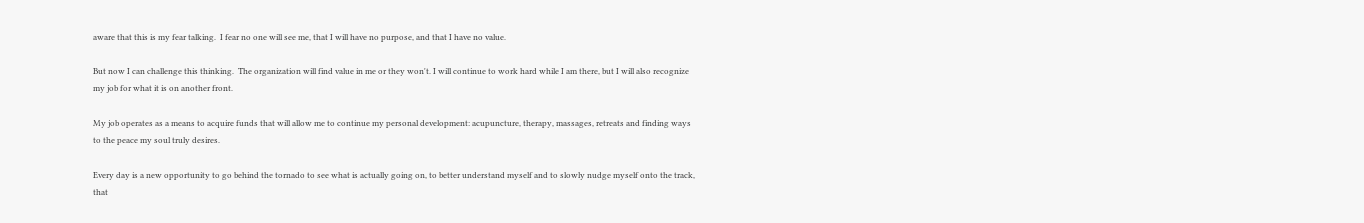aware that this is my fear talking.  I fear no one will see me, that I will have no purpose, and that I have no value.

But now I can challenge this thinking.  The organization will find value in me or they won't. I will continue to work hard while I am there, but I will also recognize my job for what it is on another front.

My job operates as a means to acquire funds that will allow me to continue my personal development: acupuncture, therapy, massages, retreats and finding ways to the peace my soul truly desires.

Every day is a new opportunity to go behind the tornado to see what is actually going on, to better understand myself and to slowly nudge myself onto the track, that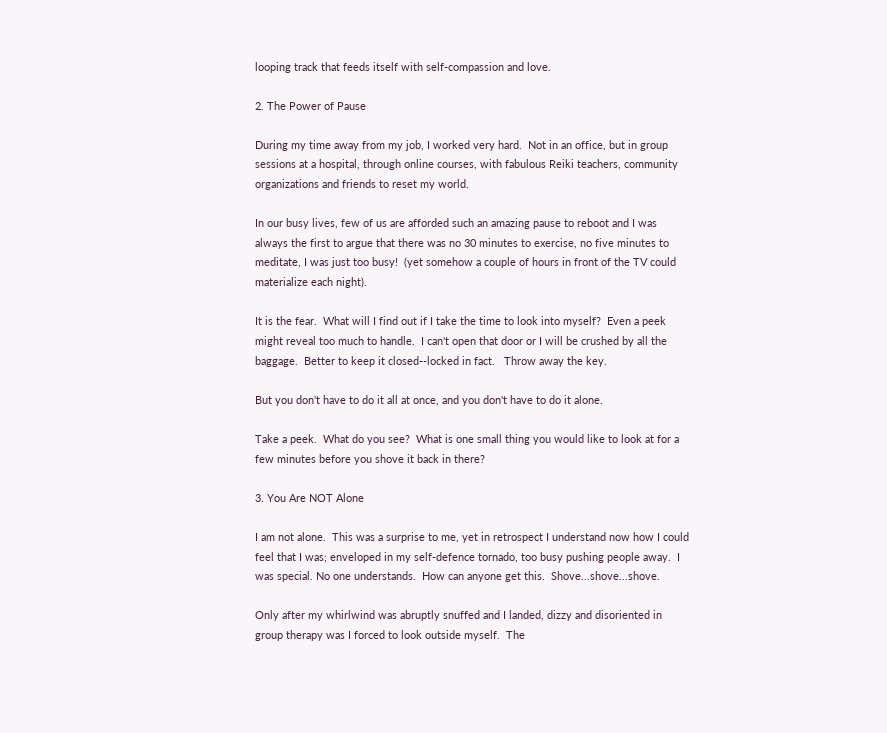looping track that feeds itself with self-compassion and love.

2. The Power of Pause

During my time away from my job, I worked very hard.  Not in an office, but in group sessions at a hospital, through online courses, with fabulous Reiki teachers, community organizations and friends to reset my world.

In our busy lives, few of us are afforded such an amazing pause to reboot and I was always the first to argue that there was no 30 minutes to exercise, no five minutes to meditate, I was just too busy!  (yet somehow a couple of hours in front of the TV could materialize each night).

It is the fear.  What will I find out if I take the time to look into myself?  Even a peek might reveal too much to handle.  I can't open that door or I will be crushed by all the baggage.  Better to keep it closed--locked in fact.   Throw away the key.

But you don't have to do it all at once, and you don't have to do it alone.

Take a peek.  What do you see?  What is one small thing you would like to look at for a few minutes before you shove it back in there?

3. You Are NOT Alone

I am not alone.  This was a surprise to me, yet in retrospect I understand now how I could feel that I was; enveloped in my self-defence tornado, too busy pushing people away.  I was special. No one understands.  How can anyone get this.  Shove...shove...shove.

Only after my whirlwind was abruptly snuffed and I landed, dizzy and disoriented in group therapy was I forced to look outside myself.  The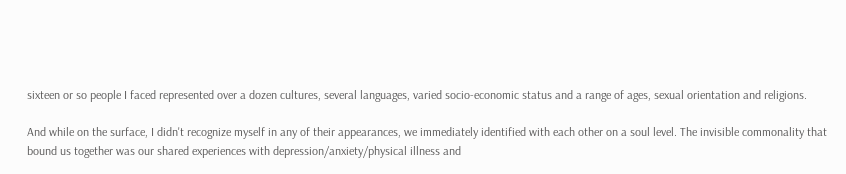sixteen or so people I faced represented over a dozen cultures, several languages, varied socio-economic status and a range of ages, sexual orientation and religions.

And while on the surface, I didn't recognize myself in any of their appearances, we immediately identified with each other on a soul level. The invisible commonality that bound us together was our shared experiences with depression/anxiety/physical illness and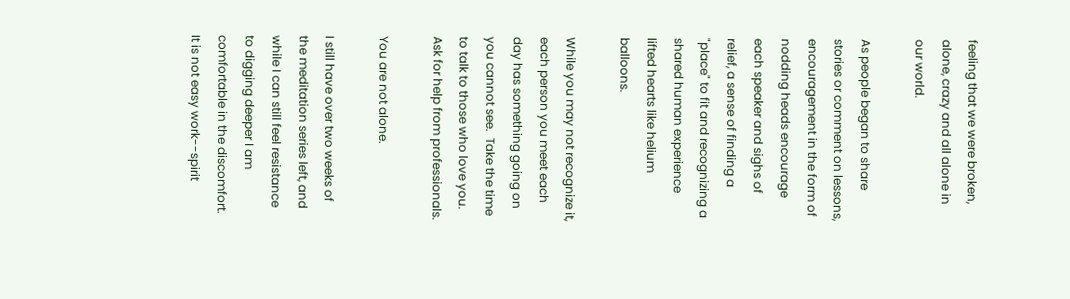feeling that we were broken, alone, crazy and all alone in our world.

As people began to share stories or comment on lessons, encouragement in the form of nodding heads encourage each speaker and sighs of relief, a sense of finding a "place" to fit and recognizing a shared human experience lifted hearts like helium balloons.

While you may not recognize it, each person you meet each day has something going on you cannot see.  Take the time to talk to those who love you.  Ask for help from professionals.

You are not alone.

I still have over two weeks of the meditation series left, and while I can still feel resistance to digging deeper I am comfortable in the discomfort.  It is not easy work--spirit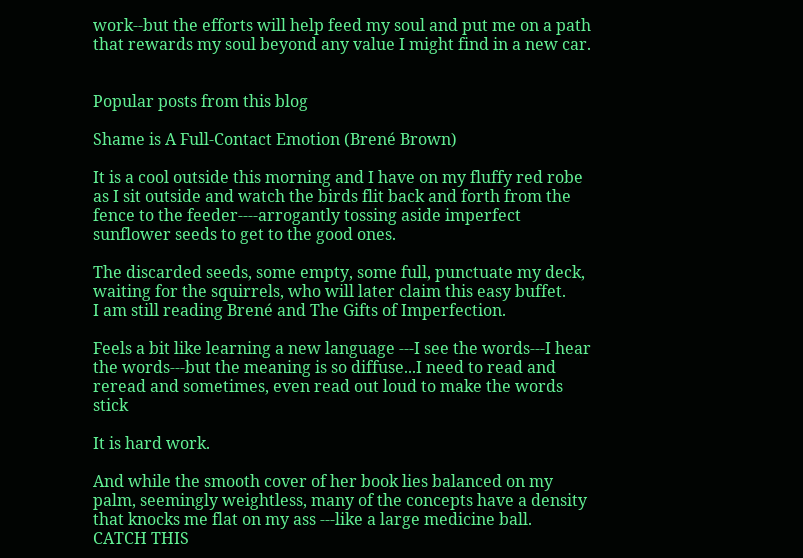work--but the efforts will help feed my soul and put me on a path that rewards my soul beyond any value I might find in a new car.


Popular posts from this blog

Shame is A Full-Contact Emotion (Brené Brown)

It is a cool outside this morning and I have on my fluffy red robe as I sit outside and watch the birds flit back and forth from the fence to the feeder----arrogantly tossing aside imperfect sunflower seeds to get to the good ones.

The discarded seeds, some empty, some full, punctuate my deck, waiting for the squirrels, who will later claim this easy buffet.
I am still reading Brené and The Gifts of Imperfection.

Feels a bit like learning a new language ---I see the words---I hear the words---but the meaning is so diffuse...I need to read and reread and sometimes, even read out loud to make the words stick

It is hard work.

And while the smooth cover of her book lies balanced on my palm, seemingly weightless, many of the concepts have a density that knocks me flat on my ass ---like a large medicine ball.
CATCH THIS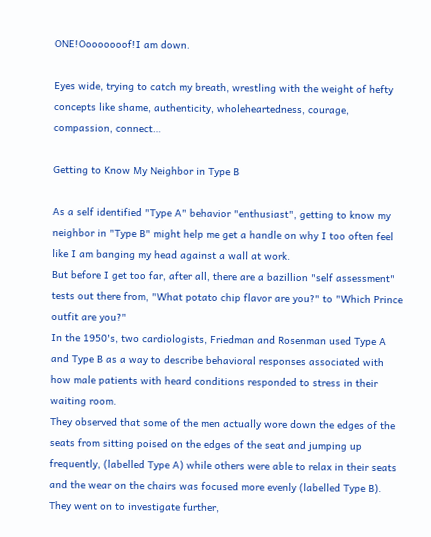ONE!Oooooooof!I am down.

Eyes wide, trying to catch my breath, wrestling with the weight of hefty concepts like shame, authenticity, wholeheartedness, courage, compassion, connect…

Getting to Know My Neighbor in Type B

As a self identified "Type A" behavior "enthusiast", getting to know my neighbor in "Type B" might help me get a handle on why I too often feel like I am banging my head against a wall at work.
But before I get too far, after all, there are a bazillion "self assessment" tests out there from, "What potato chip flavor are you?" to "Which Prince outfit are you?"
In the 1950's, two cardiologists, Friedman and Rosenman used Type A and Type B as a way to describe behavioral responses associated with how male patients with heard conditions responded to stress in their waiting room.
They observed that some of the men actually wore down the edges of the seats from sitting poised on the edges of the seat and jumping up frequently, (labelled Type A) while others were able to relax in their seats and the wear on the chairs was focused more evenly (labelled Type B).
They went on to investigate further,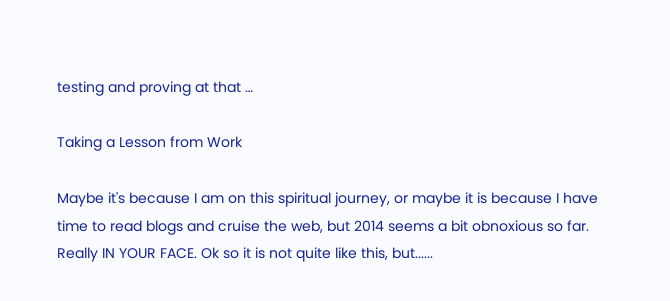testing and proving at that …

Taking a Lesson from Work

Maybe it's because I am on this spiritual journey, or maybe it is because I have time to read blogs and cruise the web, but 2014 seems a bit obnoxious so far.
Really IN YOUR FACE. Ok so it is not quite like this, but......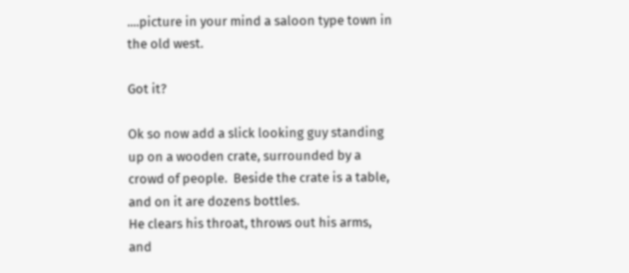....picture in your mind a saloon type town in the old west.

Got it?

Ok so now add a slick looking guy standing up on a wooden crate, surrounded by a crowd of people.  Beside the crate is a table, and on it are dozens bottles.
He clears his throat, throws out his arms, and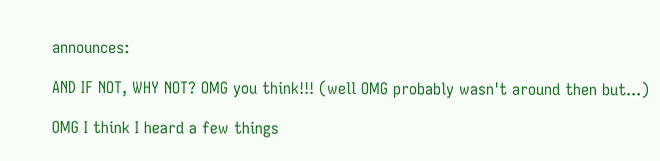announces:

AND IF NOT, WHY NOT? OMG you think!!! (well OMG probably wasn't around then but...)

OMG I think I heard a few things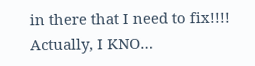in there that I need to fix!!!!  Actually, I KNO…